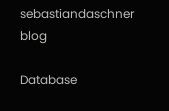sebastiandaschner blog

Database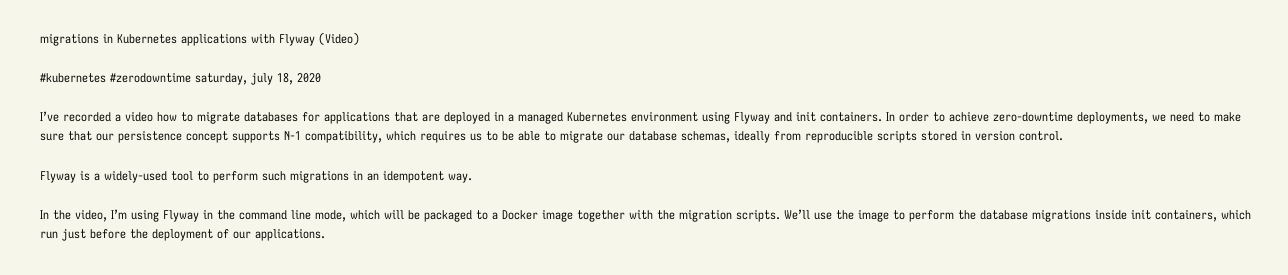migrations in Kubernetes applications with Flyway (Video)

#kubernetes #zerodowntime saturday, july 18, 2020

I’ve recorded a video how to migrate databases for applications that are deployed in a managed Kubernetes environment using Flyway and init containers. In order to achieve zero-downtime deployments, we need to make sure that our persistence concept supports N-1 compatibility, which requires us to be able to migrate our database schemas, ideally from reproducible scripts stored in version control.

Flyway is a widely-used tool to perform such migrations in an idempotent way.

In the video, I’m using Flyway in the command line mode, which will be packaged to a Docker image together with the migration scripts. We’ll use the image to perform the database migrations inside init containers, which run just before the deployment of our applications.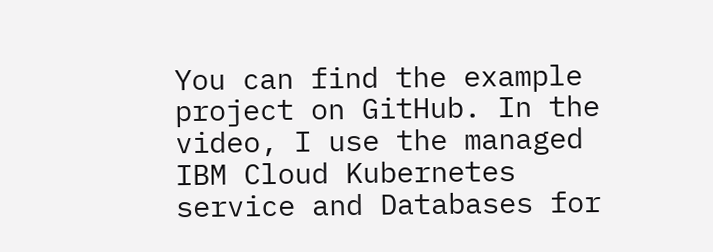You can find the example project on GitHub. In the video, I use the managed IBM Cloud Kubernetes service and Databases for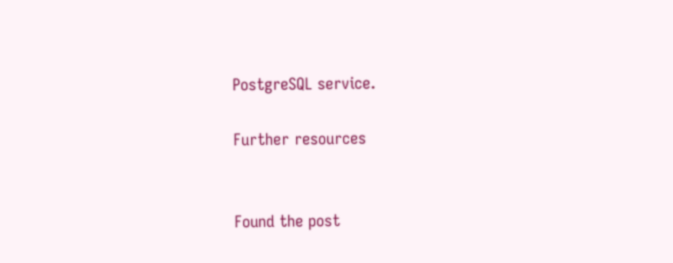PostgreSQL service.

Further resources


Found the post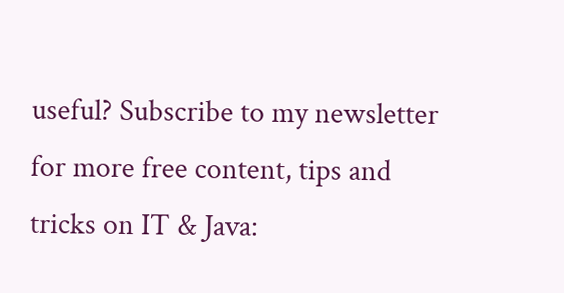useful? Subscribe to my newsletter for more free content, tips and tricks on IT & Java: